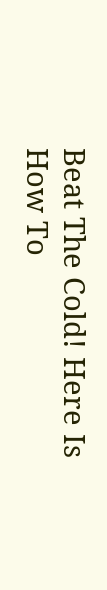Beat The Cold! Here Is How To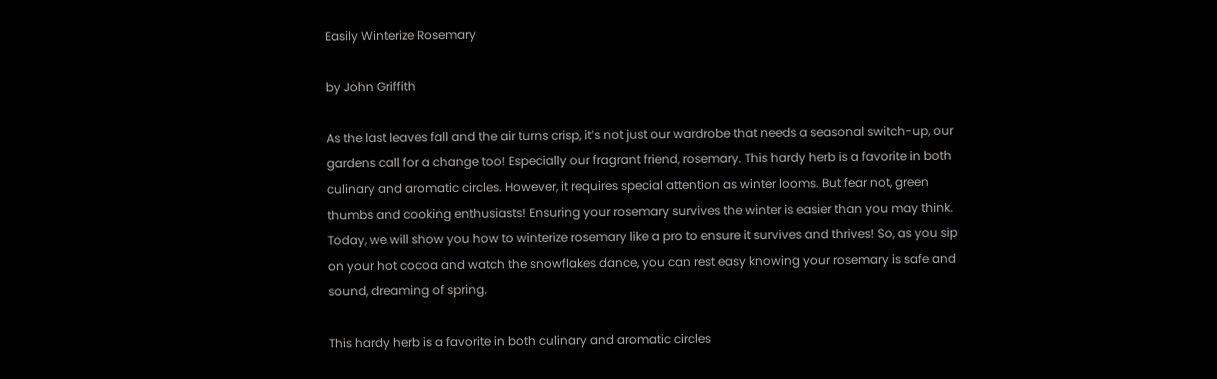Easily Winterize Rosemary

by John Griffith

As the last leaves fall and the air turns crisp, it’s not just our wardrobe that needs a seasonal switch-up, our gardens call for a change too! Especially our fragrant friend, rosemary. This hardy herb is a favorite in both culinary and aromatic circles. However, it requires special attention as winter looms. But fear not, green thumbs and cooking enthusiasts! Ensuring your rosemary survives the winter is easier than you may think. Today, we will show you how to winterize rosemary like a pro to ensure it survives and thrives! So, as you sip on your hot cocoa and watch the snowflakes dance, you can rest easy knowing your rosemary is safe and sound, dreaming of spring.

This hardy herb is a favorite in both culinary and aromatic circles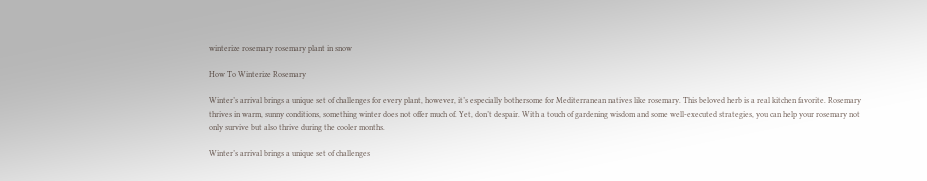winterize rosemary rosemary plant in snow

How To Winterize Rosemary

Winter’s arrival brings a unique set of challenges for every plant, however, it’s especially bothersome for Mediterranean natives like rosemary. This beloved herb is a real kitchen favorite. Rosemary thrives in warm, sunny conditions, something winter does not offer much of. Yet, don’t despair. With a touch of gardening wisdom and some well-executed strategies, you can help your rosemary not only survive but also thrive during the cooler months.

Winter’s arrival brings a unique set of challenges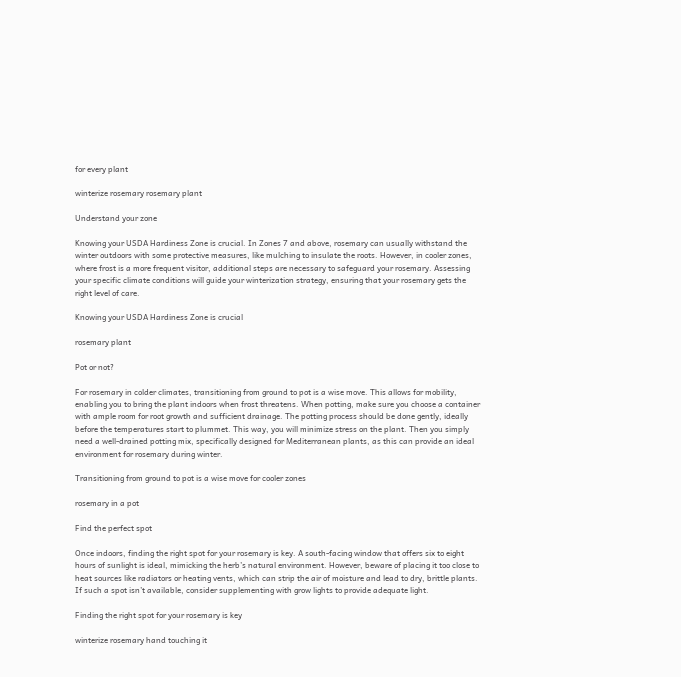for every plant

winterize rosemary rosemary plant

Understand your zone

Knowing your USDA Hardiness Zone is crucial. In Zones 7 and above, rosemary can usually withstand the winter outdoors with some protective measures, like mulching to insulate the roots. However, in cooler zones, where frost is a more frequent visitor, additional steps are necessary to safeguard your rosemary. Assessing your specific climate conditions will guide your winterization strategy, ensuring that your rosemary gets the right level of care.

Knowing your USDA Hardiness Zone is crucial

rosemary plant

Pot or not?

For rosemary in colder climates, transitioning from ground to pot is a wise move. This allows for mobility, enabling you to bring the plant indoors when frost threatens. When potting, make sure you choose a container with ample room for root growth and sufficient drainage. The potting process should be done gently, ideally before the temperatures start to plummet. This way, you will minimize stress on the plant. Then you simply need a well-drained potting mix, specifically designed for Mediterranean plants, as this can provide an ideal environment for rosemary during winter.

Transitioning from ground to pot is a wise move for cooler zones

rosemary in a pot

Find the perfect spot

Once indoors, finding the right spot for your rosemary is key. A south-facing window that offers six to eight hours of sunlight is ideal, mimicking the herb’s natural environment. However, beware of placing it too close to heat sources like radiators or heating vents, which can strip the air of moisture and lead to dry, brittle plants. If such a spot isn’t available, consider supplementing with grow lights to provide adequate light.

Finding the right spot for your rosemary is key

winterize rosemary hand touching it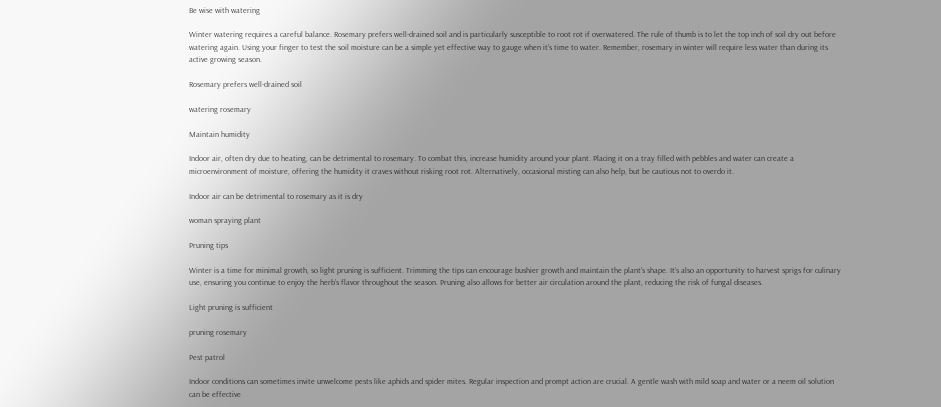Be wise with watering

Winter watering requires a careful balance. Rosemary prefers well-drained soil and is particularly susceptible to root rot if overwatered. The rule of thumb is to let the top inch of soil dry out before watering again. Using your finger to test the soil moisture can be a simple yet effective way to gauge when it’s time to water. Remember, rosemary in winter will require less water than during its active growing season.

Rosemary prefers well-drained soil

watering rosemary

Maintain humidity

Indoor air, often dry due to heating, can be detrimental to rosemary. To combat this, increase humidity around your plant. Placing it on a tray filled with pebbles and water can create a microenvironment of moisture, offering the humidity it craves without risking root rot. Alternatively, occasional misting can also help, but be cautious not to overdo it.

Indoor air can be detrimental to rosemary as it is dry

woman spraying plant

Pruning tips

Winter is a time for minimal growth, so light pruning is sufficient. Trimming the tips can encourage bushier growth and maintain the plant’s shape. It’s also an opportunity to harvest sprigs for culinary use, ensuring you continue to enjoy the herb’s flavor throughout the season. Pruning also allows for better air circulation around the plant, reducing the risk of fungal diseases.

Light pruning is sufficient

pruning rosemary

Pest patrol

Indoor conditions can sometimes invite unwelcome pests like aphids and spider mites. Regular inspection and prompt action are crucial. A gentle wash with mild soap and water or a neem oil solution can be effective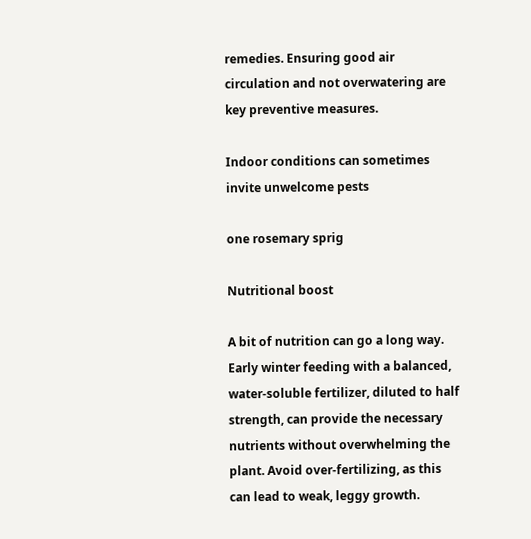remedies. Ensuring good air circulation and not overwatering are key preventive measures.

Indoor conditions can sometimes invite unwelcome pests

one rosemary sprig

Nutritional boost

A bit of nutrition can go a long way. Early winter feeding with a balanced, water-soluble fertilizer, diluted to half strength, can provide the necessary nutrients without overwhelming the plant. Avoid over-fertilizing, as this can lead to weak, leggy growth.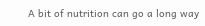A bit of nutrition can go a long way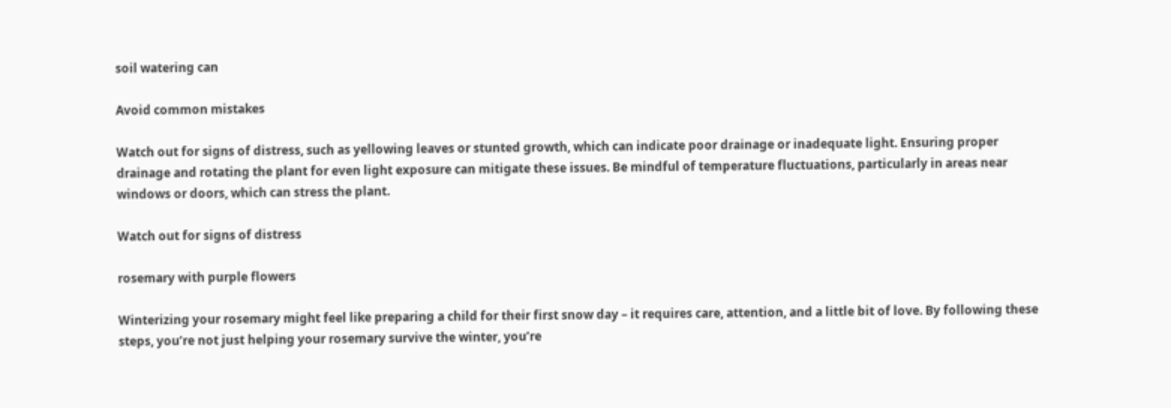soil watering can

Avoid common mistakes

Watch out for signs of distress, such as yellowing leaves or stunted growth, which can indicate poor drainage or inadequate light. Ensuring proper drainage and rotating the plant for even light exposure can mitigate these issues. Be mindful of temperature fluctuations, particularly in areas near windows or doors, which can stress the plant.

Watch out for signs of distress

rosemary with purple flowers

Winterizing your rosemary might feel like preparing a child for their first snow day – it requires care, attention, and a little bit of love. By following these steps, you’re not just helping your rosemary survive the winter, you’re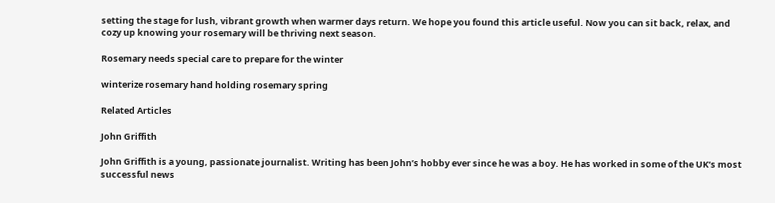setting the stage for lush, vibrant growth when warmer days return. We hope you found this article useful. Now you can sit back, relax, and cozy up knowing your rosemary will be thriving next season.

Rosemary needs special care to prepare for the winter

winterize rosemary hand holding rosemary spring

Related Articles

John Griffith

John Griffith is a young, passionate journalist. Writing has been John’s hobby ever since he was a boy. He has worked in some of the UK’s most successful news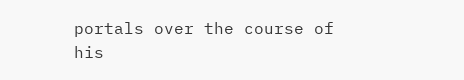portals over the course of his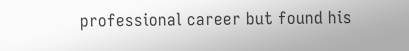professional career but found his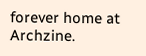forever home at Archzine.